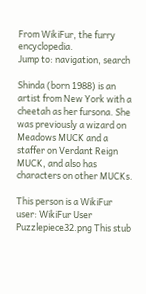From WikiFur, the furry encyclopedia.
Jump to: navigation, search

Shinda (born 1988) is an artist from New York with a cheetah as her fursona. She was previously a wizard on Meadows MUCK and a staffer on Verdant Reign MUCK, and also has characters on other MUCKs.

This person is a WikiFur user: WikiFur User
Puzzlepiece32.png This stub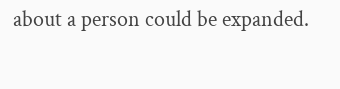about a person could be expanded.